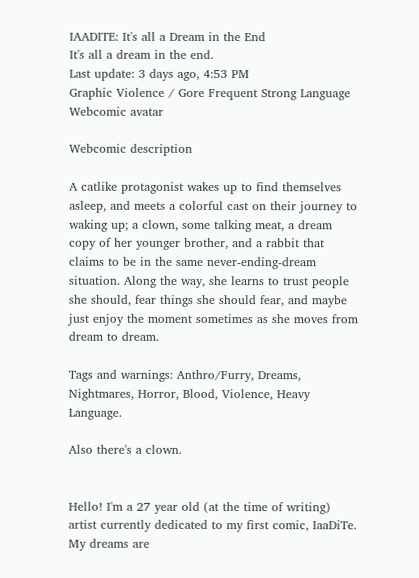IAADITE: It's all a Dream in the End
It's all a dream in the end.
Last update: 3 days ago, 4:53 PM
Graphic Violence / Gore Frequent Strong Language
Webcomic avatar

Webcomic description

A catlike protagonist wakes up to find themselves asleep, and meets a colorful cast on their journey to waking up; a clown, some talking meat, a dream copy of her younger brother, and a rabbit that claims to be in the same never-ending-dream situation. Along the way, she learns to trust people she should, fear things she should fear, and maybe just enjoy the moment sometimes as she moves from dream to dream.

Tags and warnings: Anthro/Furry, Dreams, Nightmares, Horror, Blood, Violence, Heavy Language.

Also there's a clown.


Hello! I'm a 27 year old (at the time of writing) artist currently dedicated to my first comic, IaaDiTe. My dreams are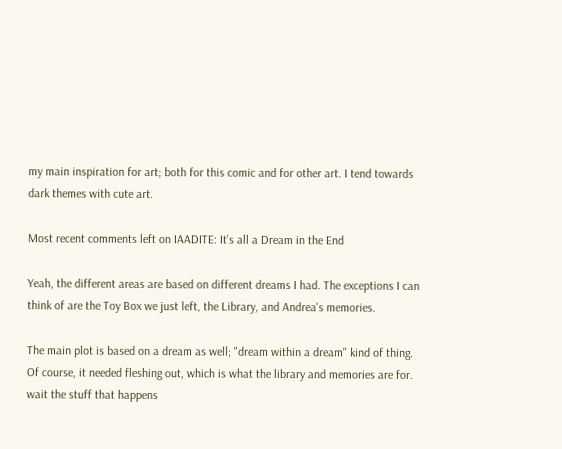my main inspiration for art; both for this comic and for other art. I tend towards dark themes with cute art.

Most recent comments left on IAADITE: It's all a Dream in the End

Yeah, the different areas are based on different dreams I had. The exceptions I can think of are the Toy Box we just left, the Library, and Andrea's memories.

The main plot is based on a dream as well; "dream within a dream" kind of thing. Of course, it needed fleshing out, which is what the library and memories are for.
wait the stuff that happens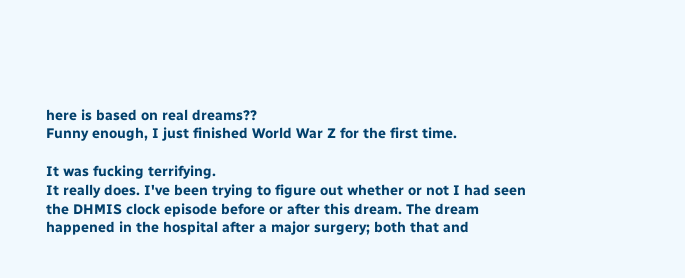here is based on real dreams??
Funny enough, I just finished World War Z for the first time.

It was fucking terrifying.
It really does. I've been trying to figure out whether or not I had seen the DHMIS clock episode before or after this dream. The dream happened in the hospital after a major surgery; both that and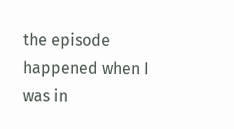the episode happened when I was in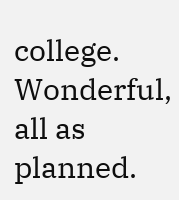college.
Wonderful, all as planned.